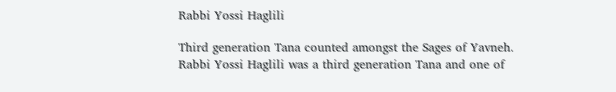Rabbi Yossi Haglili

Third generation Tana counted amongst the Sages of Yavneh.
Rabbi Yossi Haglili was a third generation Tana and one of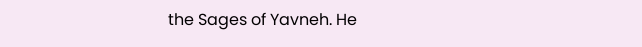the Sages of Yavneh. He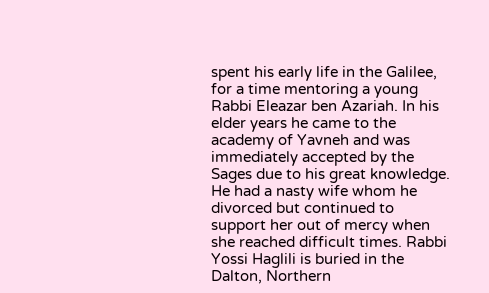spent his early life in the Galilee, for a time mentoring a young Rabbi Eleazar ben Azariah. In his elder years he came to the academy of Yavneh and was immediately accepted by the Sages due to his great knowledge. He had a nasty wife whom he divorced but continued to support her out of mercy when she reached difficult times. Rabbi Yossi Haglili is buried in the Dalton, Northern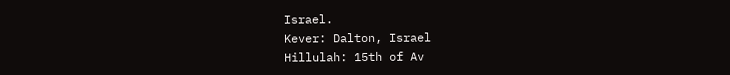Israel.
Kever: Dalton, Israel
Hillulah: 15th of Av